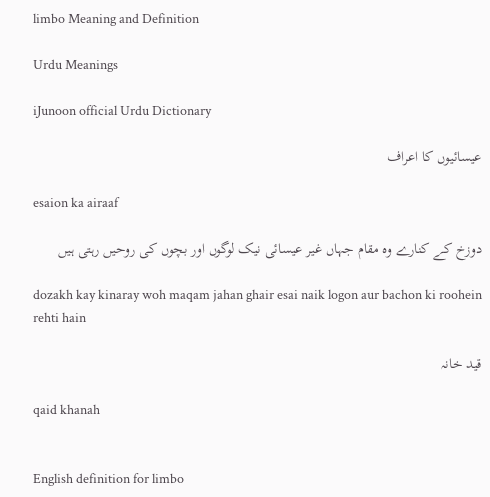limbo Meaning and Definition

Urdu Meanings

iJunoon official Urdu Dictionary

عیسائیوں کا اعراف

esaion ka airaaf

دوزخ کے کنارے وہ مقام جہاں غیر عیسائی نیک لوگوں اور بچوں کی روحیں رہتی ہیں

dozakh kay kinaray woh maqam jahan ghair esai naik logon aur bachon ki roohein rehti hain

قید خانہ

qaid khanah


English definition for limbo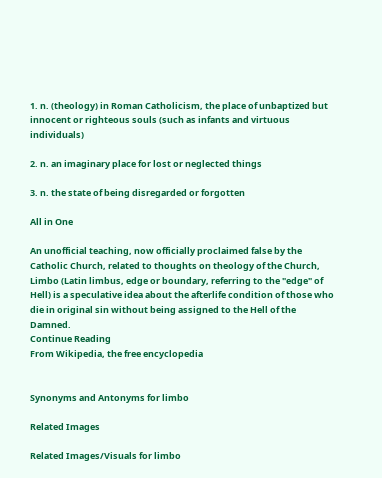1. n. (theology) in Roman Catholicism, the place of unbaptized but innocent or righteous souls (such as infants and virtuous individuals)

2. n. an imaginary place for lost or neglected things

3. n. the state of being disregarded or forgotten

All in One

An unofficial teaching, now officially proclaimed false by the Catholic Church, related to thoughts on theology of the Church, Limbo (Latin limbus, edge or boundary, referring to the "edge" of Hell) is a speculative idea about the afterlife condition of those who die in original sin without being assigned to the Hell of the Damned.
Continue Reading
From Wikipedia, the free encyclopedia


Synonyms and Antonyms for limbo

Related Images

Related Images/Visuals for limbo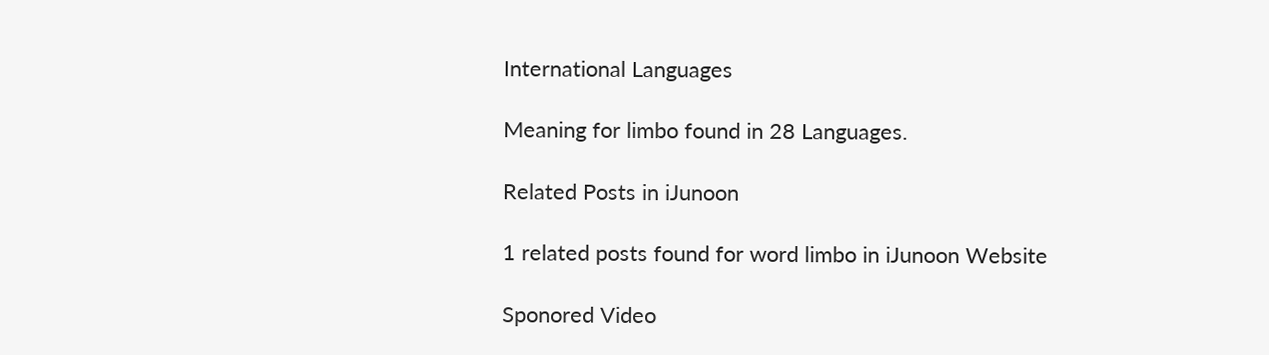International Languages

Meaning for limbo found in 28 Languages.

Related Posts in iJunoon

1 related posts found for word limbo in iJunoon Website

Sponored Video